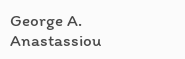George A. Anastassiou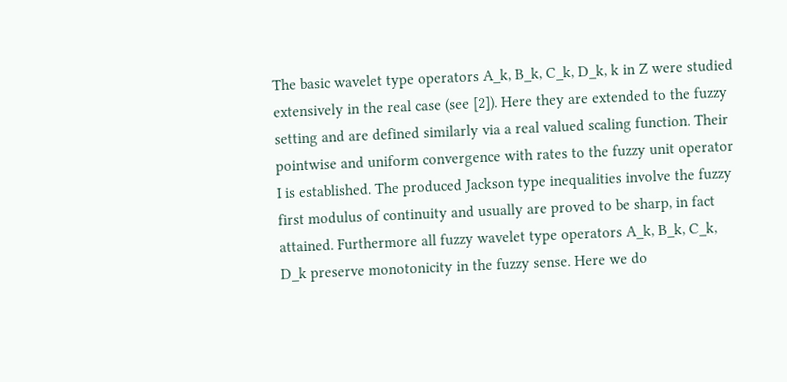The basic wavelet type operators A_k, B_k, C_k, D_k, k in Z were studied extensively in the real case (see [2]). Here they are extended to the fuzzy setting and are defined similarly via a real valued scaling function. Their pointwise and uniform convergence with rates to the fuzzy unit operator I is established. The produced Jackson type inequalities involve the fuzzy first modulus of continuity and usually are proved to be sharp, in fact attained. Furthermore all fuzzy wavelet type operators A_k, B_k, C_k, D_k preserve monotonicity in the fuzzy sense. Here we do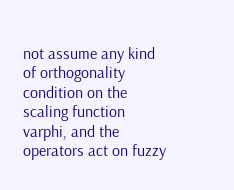not assume any kind of orthogonality condition on the scaling function varphi, and the operators act on fuzzy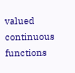valued continuous functions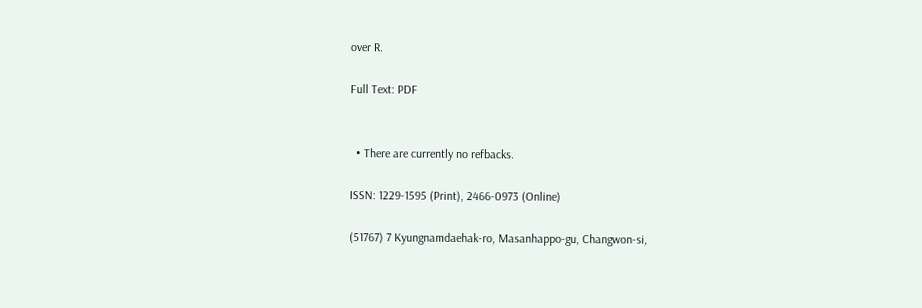over R.

Full Text: PDF


  • There are currently no refbacks.

ISSN: 1229-1595 (Print), 2466-0973 (Online)

(51767) 7 Kyungnamdaehak-ro, Masanhappo-gu, Changwon-si,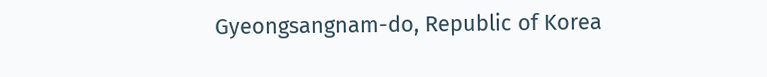Gyeongsangnam-do, Republic of Korea